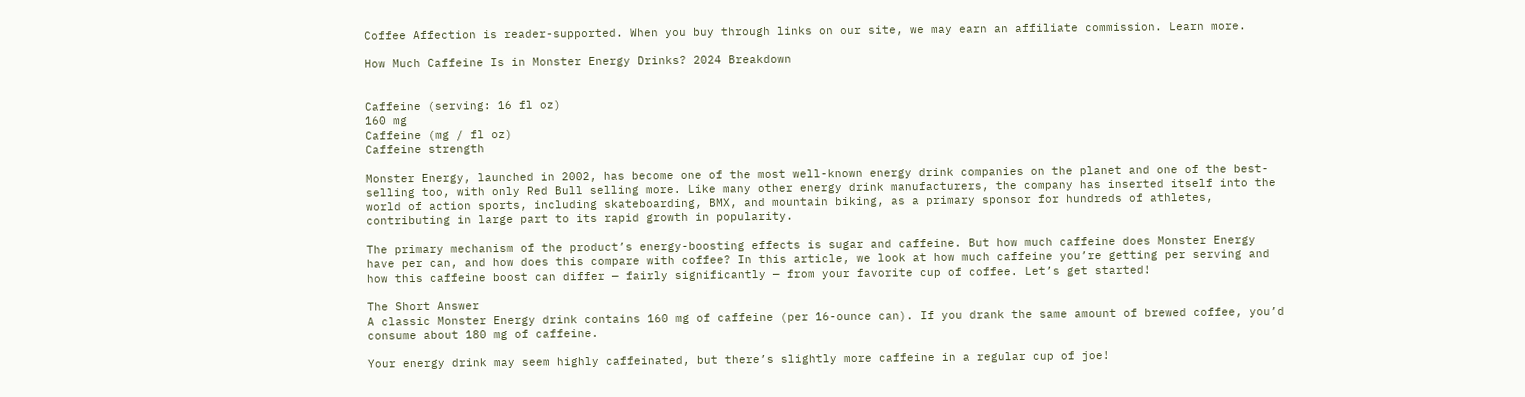Coffee Affection is reader-supported. When you buy through links on our site, we may earn an affiliate commission. Learn more.

How Much Caffeine Is in Monster Energy Drinks? 2024 Breakdown


Caffeine (serving: 16 fl oz)
160 mg
Caffeine (mg / fl oz)
Caffeine strength

Monster Energy, launched in 2002, has become one of the most well-known energy drink companies on the planet and one of the best-selling too, with only Red Bull selling more. Like many other energy drink manufacturers, the company has inserted itself into the world of action sports, including skateboarding, BMX, and mountain biking, as a primary sponsor for hundreds of athletes, contributing in large part to its rapid growth in popularity.

The primary mechanism of the product’s energy-boosting effects is sugar and caffeine. But how much caffeine does Monster Energy have per can, and how does this compare with coffee? In this article, we look at how much caffeine you’re getting per serving and how this caffeine boost can differ — fairly significantly — from your favorite cup of coffee. Let’s get started!

The Short Answer
A classic Monster Energy drink contains 160 mg of caffeine (per 16-ounce can). If you drank the same amount of brewed coffee, you’d consume about 180 mg of caffeine.

Your energy drink may seem highly caffeinated, but there’s slightly more caffeine in a regular cup of joe!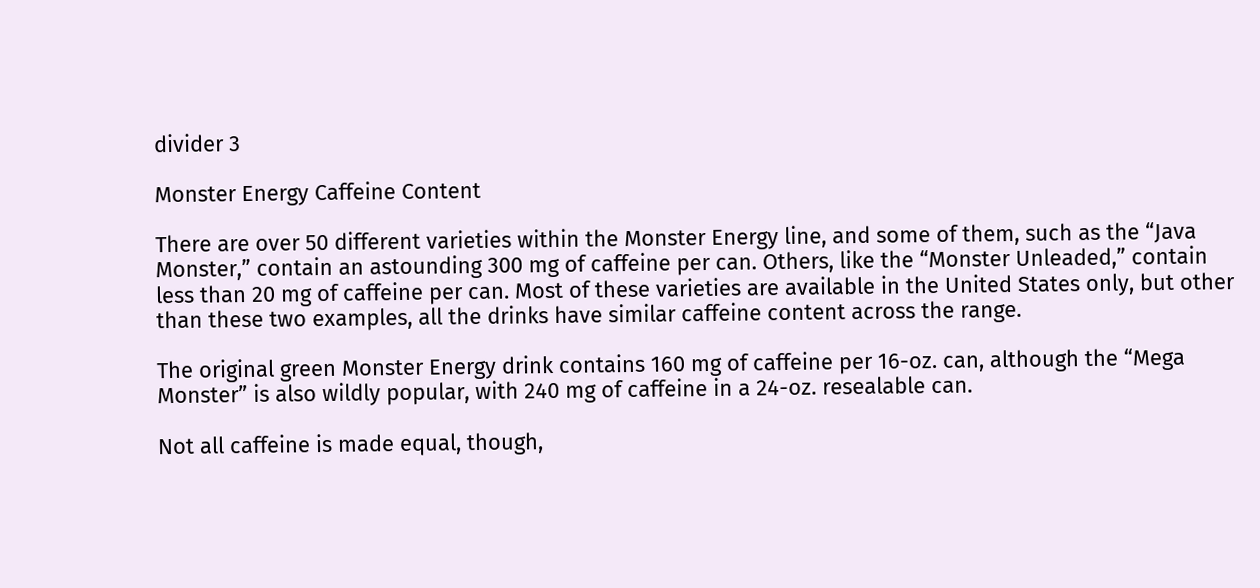divider 3

Monster Energy Caffeine Content

There are over 50 different varieties within the Monster Energy line, and some of them, such as the “Java Monster,” contain an astounding 300 mg of caffeine per can. Others, like the “Monster Unleaded,” contain less than 20 mg of caffeine per can. Most of these varieties are available in the United States only, but other than these two examples, all the drinks have similar caffeine content across the range.

The original green Monster Energy drink contains 160 mg of caffeine per 16-oz. can, although the “Mega Monster” is also wildly popular, with 240 mg of caffeine in a 24-oz. resealable can.

Not all caffeine is made equal, though,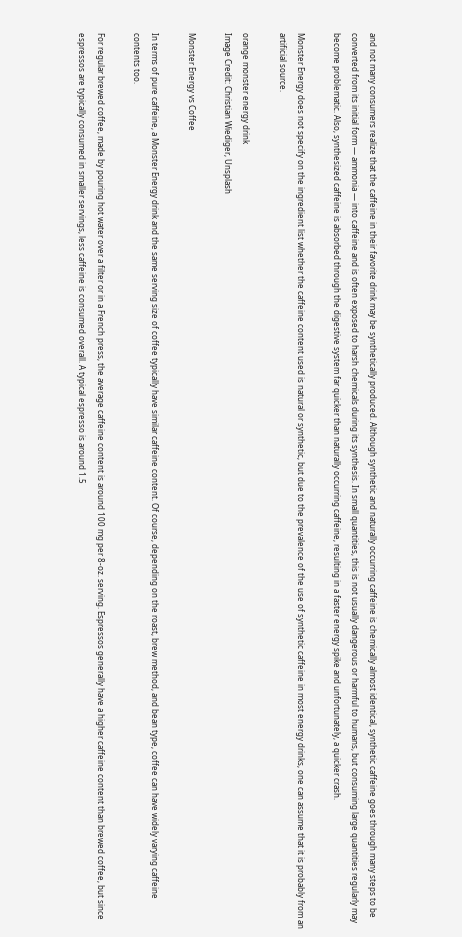and not many consumers realize that the caffeine in their favorite drink may be synthetically produced. Although synthetic and naturally occurring caffeine is chemically almost identical, synthetic caffeine goes through many steps to be converted from its initial form — ammonia — into caffeine and is often exposed to harsh chemicals during its synthesis. In small quantities, this is not usually dangerous or harmful to humans, but consuming large quantities regularly may become problematic. Also, synthesized caffeine is absorbed through the digestive system far quicker than naturally occurring caffeine, resulting in a faster energy spike and unfortunately, a quicker crash.

Monster Energy does not specify on the ingredient list whether the caffeine content used is natural or synthetic, but due to the prevalence of the use of synthetic caffeine in most energy drinks, one can assume that it is probably from an artificial source.

orange monster energy drink
Image Credit: Christian Wiediger, Unsplash

Monster Energy vs Coffee

In terms of pure caffeine, a Monster Energy drink and the same serving size of coffee typically have similar caffeine content. Of course, depending on the roast, brew method, and bean type, coffee can have widely varying caffeine contents too.

For regular brewed coffee, made by pouring hot water over a filter or in a French press, the average caffeine content is around 100 mg per 8-oz. serving. Espressos generally have a higher caffeine content than brewed coffee, but since espressos are typically consumed in smaller servings, less caffeine is consumed overall. A typical espresso is around 1.5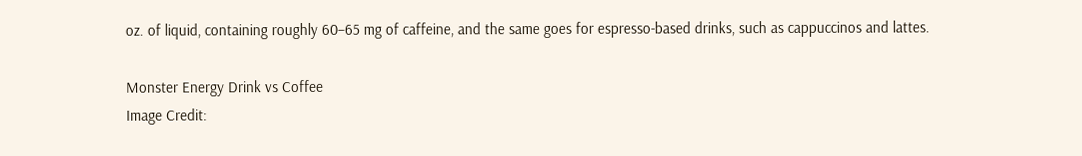oz. of liquid, containing roughly 60–65 mg of caffeine, and the same goes for espresso-based drinks, such as cappuccinos and lattes.

Monster Energy Drink vs Coffee
Image Credit: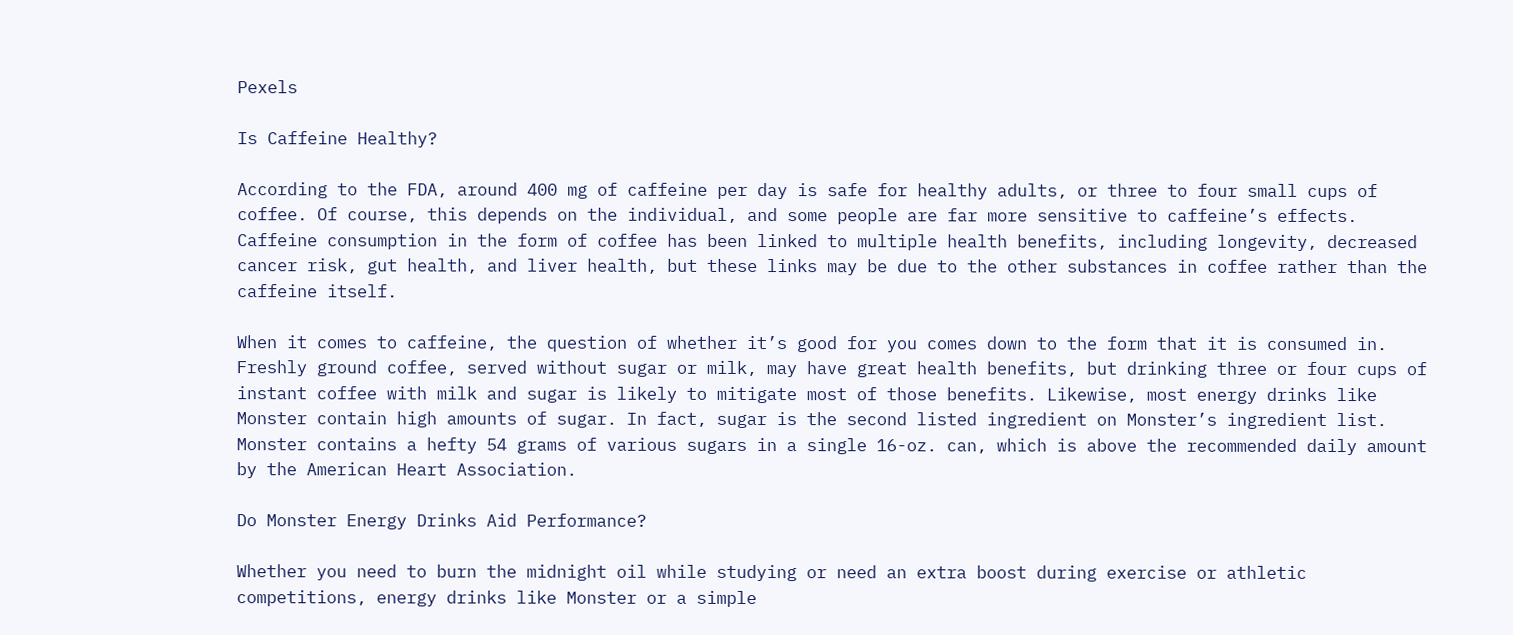Pexels

Is Caffeine Healthy?

According to the FDA, around 400 mg of caffeine per day is safe for healthy adults, or three to four small cups of coffee. Of course, this depends on the individual, and some people are far more sensitive to caffeine’s effects. Caffeine consumption in the form of coffee has been linked to multiple health benefits, including longevity, decreased cancer risk, gut health, and liver health, but these links may be due to the other substances in coffee rather than the caffeine itself.

When it comes to caffeine, the question of whether it’s good for you comes down to the form that it is consumed in. Freshly ground coffee, served without sugar or milk, may have great health benefits, but drinking three or four cups of instant coffee with milk and sugar is likely to mitigate most of those benefits. Likewise, most energy drinks like Monster contain high amounts of sugar. In fact, sugar is the second listed ingredient on Monster’s ingredient list. Monster contains a hefty 54 grams of various sugars in a single 16-oz. can, which is above the recommended daily amount by the American Heart Association.

Do Monster Energy Drinks Aid Performance?

Whether you need to burn the midnight oil while studying or need an extra boost during exercise or athletic competitions, energy drinks like Monster or a simple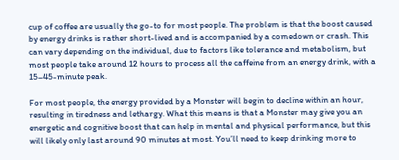cup of coffee are usually the go-to for most people. The problem is that the boost caused by energy drinks is rather short-lived and is accompanied by a comedown or crash. This can vary depending on the individual, due to factors like tolerance and metabolism, but most people take around 12 hours to process all the caffeine from an energy drink, with a 15–45-minute peak.

For most people, the energy provided by a Monster will begin to decline within an hour, resulting in tiredness and lethargy. What this means is that a Monster may give you an energetic and cognitive boost that can help in mental and physical performance, but this will likely only last around 90 minutes at most. You’ll need to keep drinking more to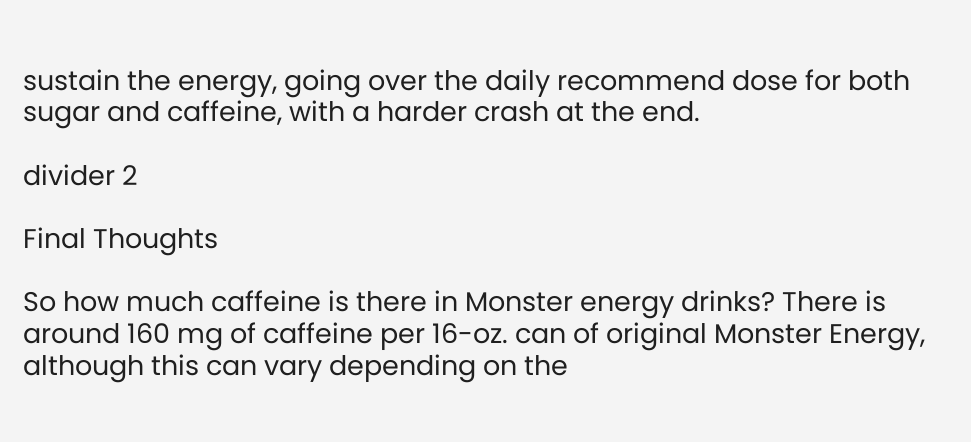sustain the energy, going over the daily recommend dose for both sugar and caffeine, with a harder crash at the end.

divider 2

Final Thoughts

So how much caffeine is there in Monster energy drinks? There is around 160 mg of caffeine per 16-oz. can of original Monster Energy, although this can vary depending on the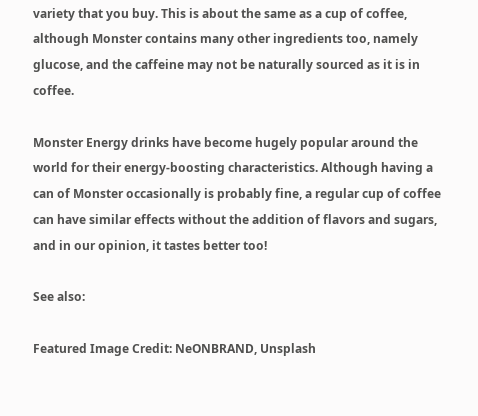variety that you buy. This is about the same as a cup of coffee, although Monster contains many other ingredients too, namely glucose, and the caffeine may not be naturally sourced as it is in coffee.

Monster Energy drinks have become hugely popular around the world for their energy-boosting characteristics. Although having a can of Monster occasionally is probably fine, a regular cup of coffee can have similar effects without the addition of flavors and sugars, and in our opinion, it tastes better too!

See also:

Featured Image Credit: NeONBRAND, Unsplash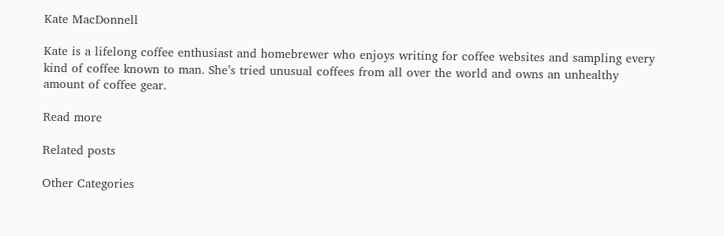Kate MacDonnell

Kate is a lifelong coffee enthusiast and homebrewer who enjoys writing for coffee websites and sampling every kind of coffee known to man. She’s tried unusual coffees from all over the world and owns an unhealthy amount of coffee gear.

Read more

Related posts

Other Categories